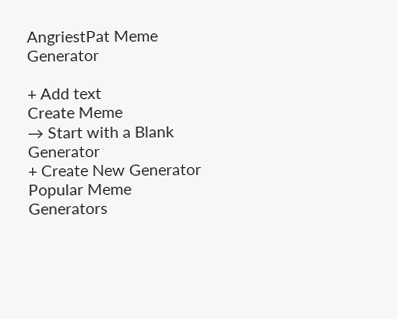AngriestPat Meme Generator

+ Add text
Create Meme
→ Start with a Blank Generator
+ Create New Generator
Popular Meme Generators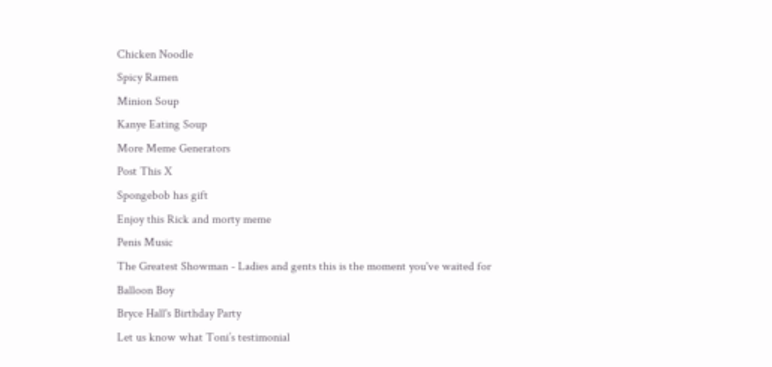Chicken Noodle
Spicy Ramen
Minion Soup
Kanye Eating Soup
More Meme Generators
Post This X
Spongebob has gift
Enjoy this Rick and morty meme
Penis Music
The Greatest Showman - Ladies and gents this is the moment you've waited for
Balloon Boy
Bryce Hall's Birthday Party
Let us know what Toni’s testimonial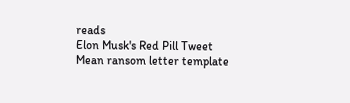reads
Elon Musk's Red Pill Tweet
Mean ransom letter template